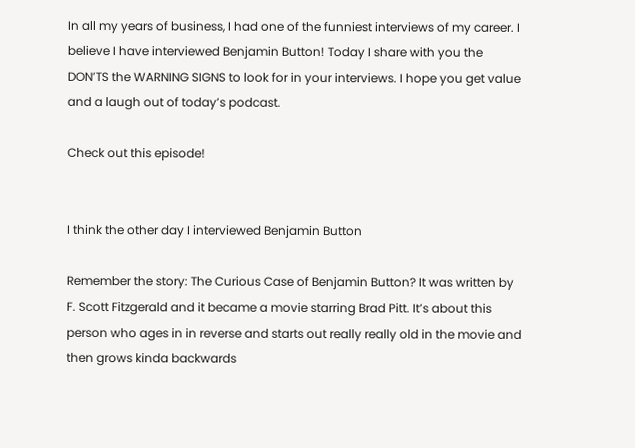In all my years of business, I had one of the funniest interviews of my career. I believe I have interviewed Benjamin Button! Today I share with you the DON’TS the WARNING SIGNS to look for in your interviews. I hope you get value and a laugh out of today’s podcast.

Check out this episode!


I think the other day I interviewed Benjamin Button

Remember the story: The Curious Case of Benjamin Button? It was written by F. Scott Fitzgerald and it became a movie starring Brad Pitt. It’s about this person who ages in in reverse and starts out really really old in the movie and then grows kinda backwards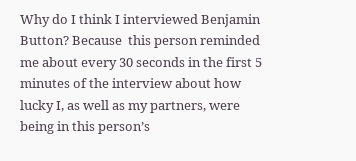Why do I think I interviewed Benjamin Button? Because  this person reminded me about every 30 seconds in the first 5 minutes of the interview about how lucky I, as well as my partners, were being in this person’s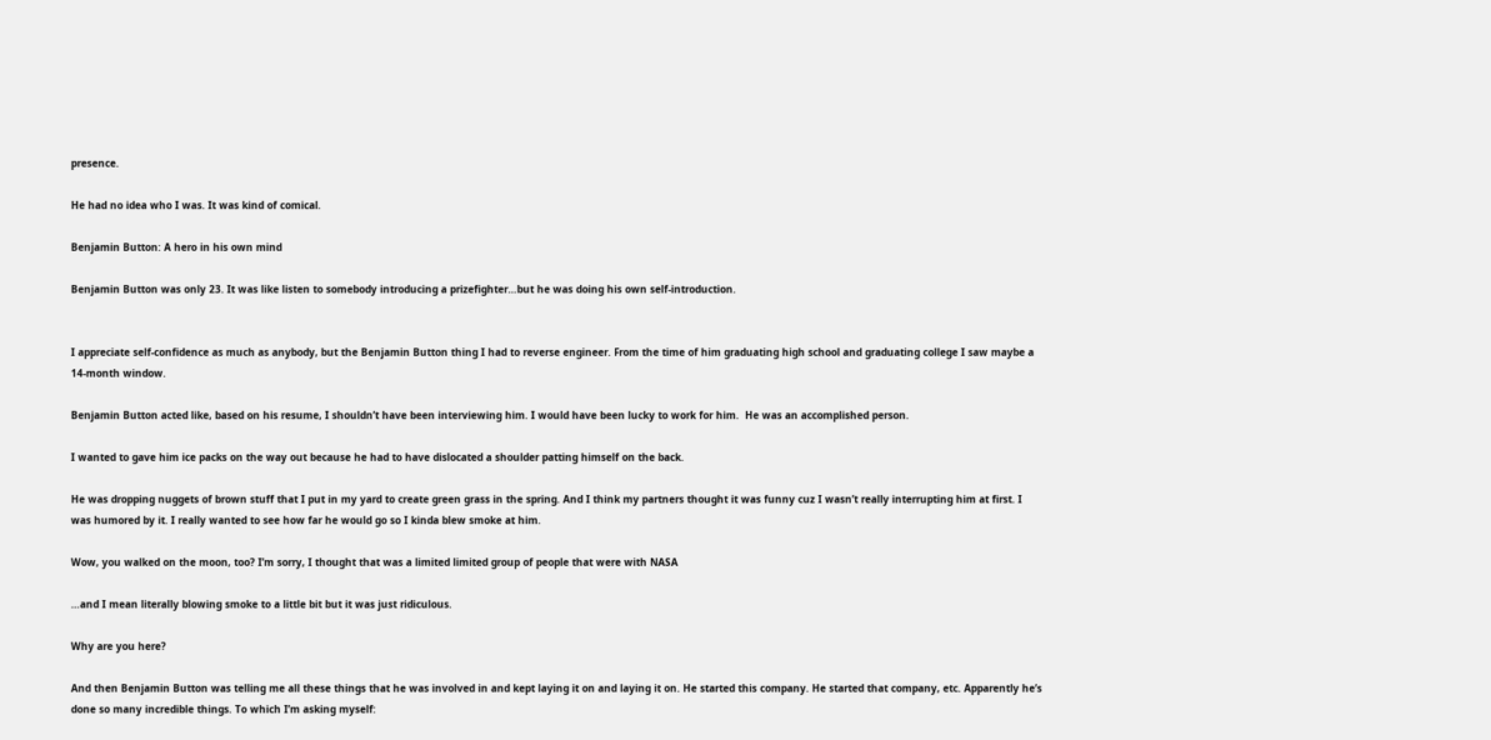presence.

He had no idea who I was. It was kind of comical.

Benjamin Button: A hero in his own mind

Benjamin Button was only 23. It was like listen to somebody introducing a prizefighter…but he was doing his own self-introduction.


I appreciate self-confidence as much as anybody, but the Benjamin Button thing I had to reverse engineer. From the time of him graduating high school and graduating college I saw maybe a 14-month window.

Benjamin Button acted like, based on his resume, I shouldn’t have been interviewing him. I would have been lucky to work for him.  He was an accomplished person.

I wanted to gave him ice packs on the way out because he had to have dislocated a shoulder patting himself on the back.

He was dropping nuggets of brown stuff that I put in my yard to create green grass in the spring. And I think my partners thought it was funny cuz I wasn’t really interrupting him at first. I was humored by it. I really wanted to see how far he would go so I kinda blew smoke at him.

Wow, you walked on the moon, too? I’m sorry, I thought that was a limited limited group of people that were with NASA

…and I mean literally blowing smoke to a little bit but it was just ridiculous.

Why are you here?

And then Benjamin Button was telling me all these things that he was involved in and kept laying it on and laying it on. He started this company. He started that company, etc. Apparently he’s done so many incredible things. To which I’m asking myself: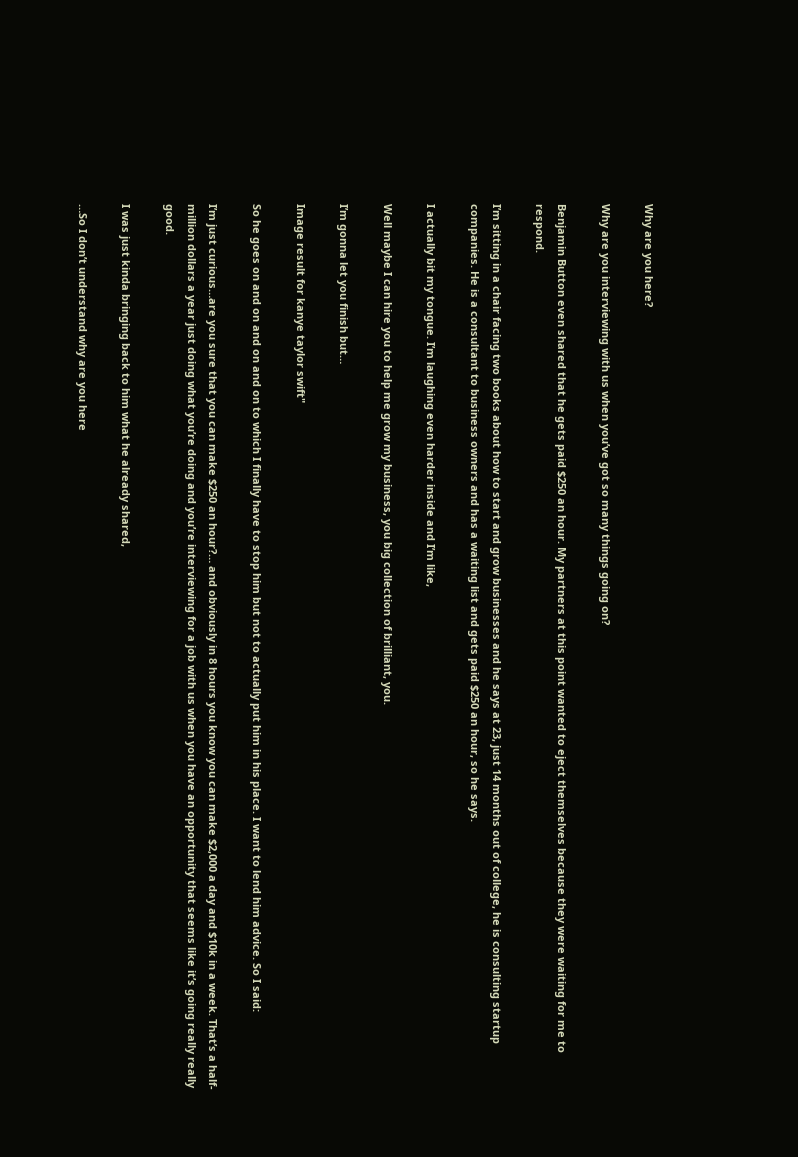Why are you here?

Why are you interviewing with us when you’ve got so many things going on?

Benjamin Button even shared that he gets paid $250 an hour. My partners at this point wanted to eject themselves because they were waiting for me to respond.

I’m sitting in a chair facing two books about how to start and grow businesses and he says at 23, just 14 months out of college, he is consulting startup companies. He is a consultant to business owners and has a waiting list and gets paid $250 an hour, so he says.

I actually bit my tongue. I’m laughing even harder inside and I’m like,

Well maybe I can hire you to help me grow my business, you big collection of brilliant, you.

I’m gonna let you finish but…

Image result for kanye taylor swift"

So he goes on and on and on and on to which I finally have to stop him but not to actually put him in his place. I want to lend him advice. So I said:

I’m just curious…are you sure that you can make $250 an hour?… and obviously in 8 hours you know you can make $2,000 a day and $10k in a week. That’s a half-million dollars a year just doing what you’re doing and you’re interviewing for a job with us when you have an opportunity that seems like it’s going really really good.

I was just kinda bringing back to him what he already shared,

…So I don’t understand why are you here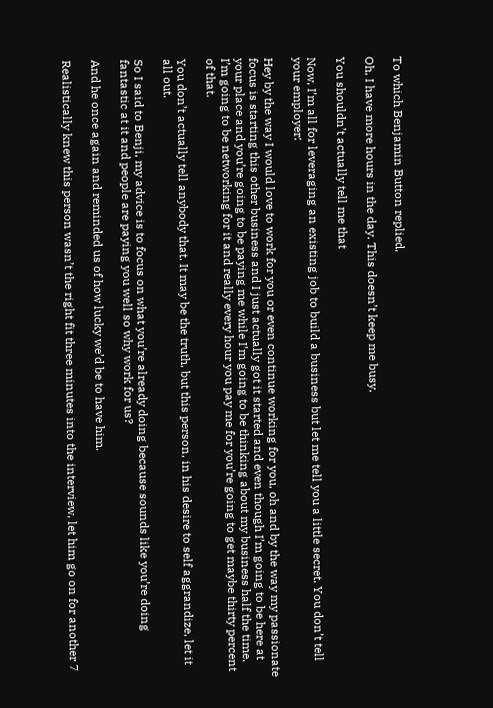To which Benjamin Button replied,

Oh, I have more hours in the day. This doesn’t keep me busy.

You shouldn’t actually tell me that

Now, I’m all for leveraging an existing job to build a business but let me tell you a little secret. You don’t tell your employer:

Hey by the way I would love to work for you or even continue working for you, oh and by the way my passionate focus is starting this other business and I just actually got it started and even though I’m going to be here at your place and you’re going to be paying me while I’m going to be thinking about my business half the time. I’m going to be networking for it and really every hour you pay me for you’re going to get maybe thirty percent of that.

You don’t actually tell anybody that. It may be the truth, but this person, in his desire to self aggrandize, let it all out.

So I said to Benji, my advice is to focus on what you’re already doing because sounds like you’re doing fantastic at it and people are paying you well so why work for us?

And he once again and reminded us of how lucky we’d be to have him.

Realistically knew this person wasn’t the right fit three minutes into the interview, let him go on for another 7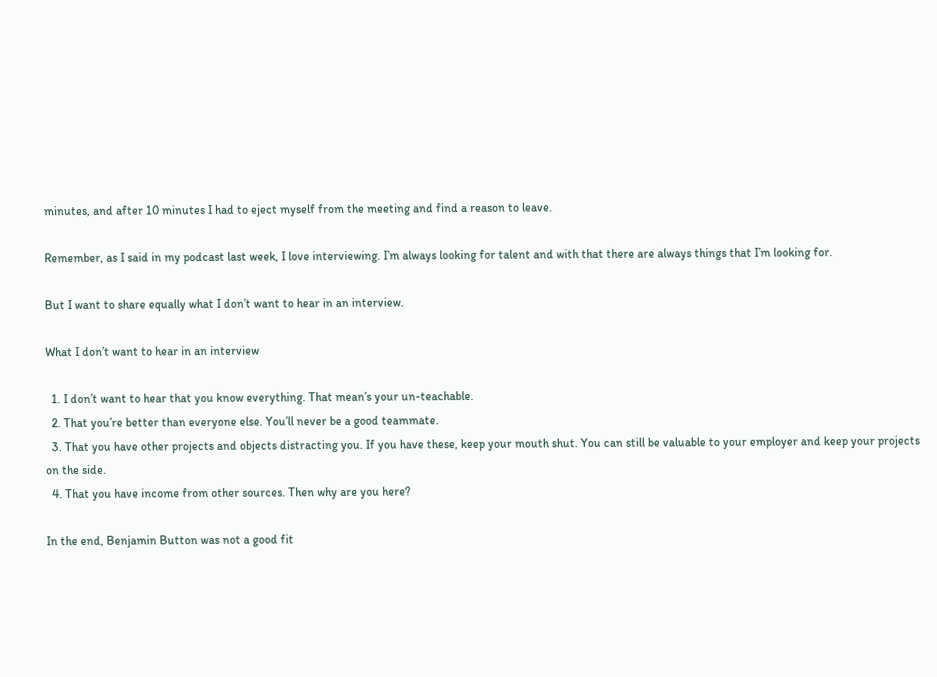minutes, and after 10 minutes I had to eject myself from the meeting and find a reason to leave.

Remember, as I said in my podcast last week, I love interviewing. I’m always looking for talent and with that there are always things that I’m looking for.

But I want to share equally what I don’t want to hear in an interview.

What I don’t want to hear in an interview

  1. I don’t want to hear that you know everything. That mean’s your un-teachable.
  2. That you’re better than everyone else. You’ll never be a good teammate.
  3. That you have other projects and objects distracting you. If you have these, keep your mouth shut. You can still be valuable to your employer and keep your projects on the side.
  4. That you have income from other sources. Then why are you here?

In the end, Benjamin Button was not a good fit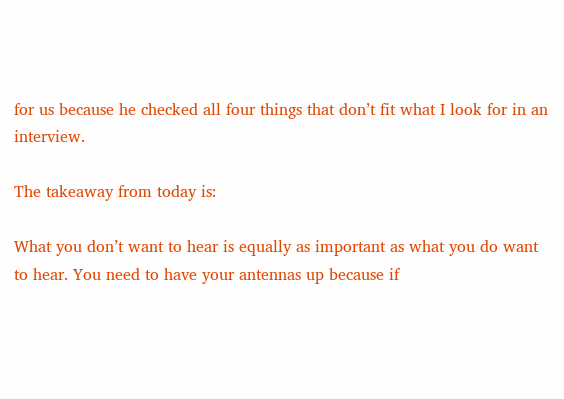for us because he checked all four things that don’t fit what I look for in an interview.

The takeaway from today is:

What you don’t want to hear is equally as important as what you do want to hear. You need to have your antennas up because if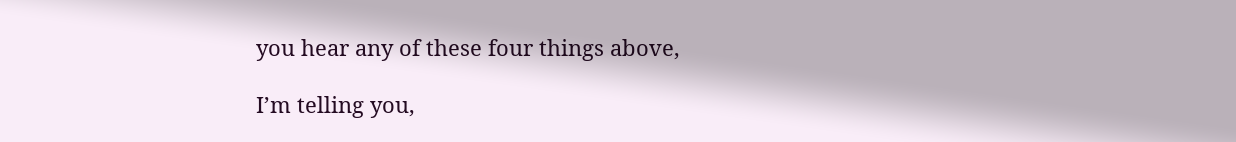you hear any of these four things above,

I’m telling you,